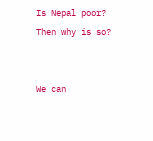Is Nepal poor? Then why is so?


We can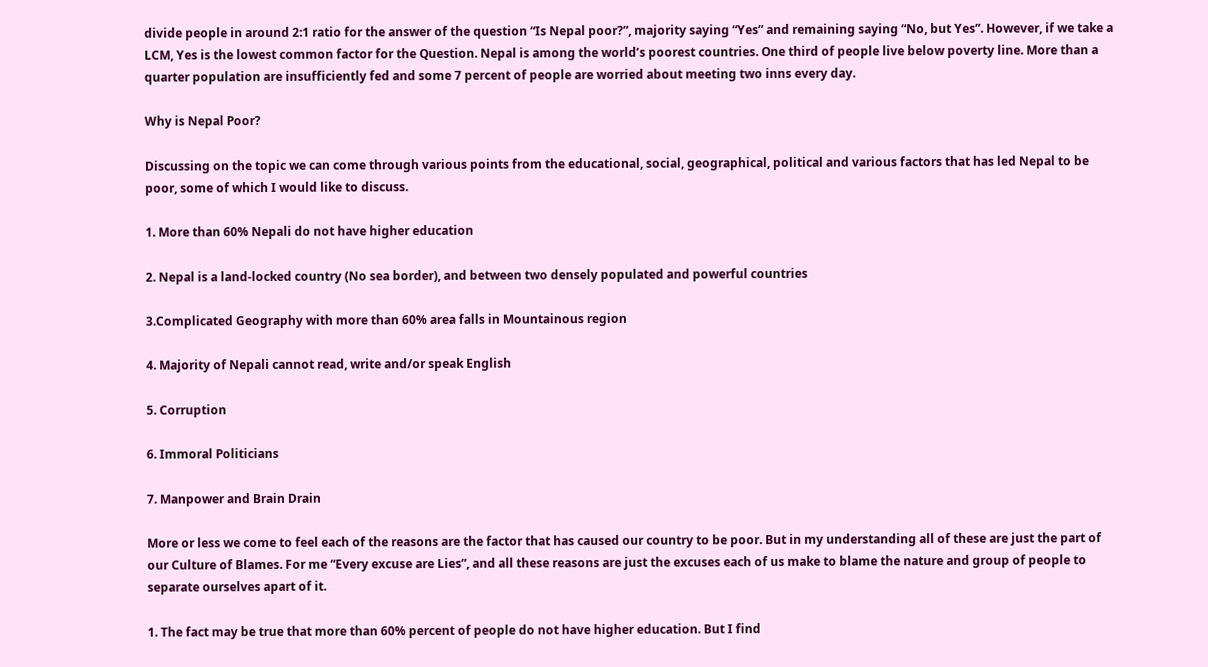divide people in around 2:1 ratio for the answer of the question “Is Nepal poor?”, majority saying “Yes” and remaining saying “No, but Yes”. However, if we take a LCM, Yes is the lowest common factor for the Question. Nepal is among the world’s poorest countries. One third of people live below poverty line. More than a quarter population are insufficiently fed and some 7 percent of people are worried about meeting two inns every day.

Why is Nepal Poor?

Discussing on the topic we can come through various points from the educational, social, geographical, political and various factors that has led Nepal to be poor, some of which I would like to discuss.

1. More than 60% Nepali do not have higher education

2. Nepal is a land-locked country (No sea border), and between two densely populated and powerful countries

3.Complicated Geography with more than 60% area falls in Mountainous region

4. Majority of Nepali cannot read, write and/or speak English

5. Corruption

6. Immoral Politicians

7. Manpower and Brain Drain

More or less we come to feel each of the reasons are the factor that has caused our country to be poor. But in my understanding all of these are just the part of our Culture of Blames. For me “Every excuse are Lies”, and all these reasons are just the excuses each of us make to blame the nature and group of people to separate ourselves apart of it.

1. The fact may be true that more than 60% percent of people do not have higher education. But I find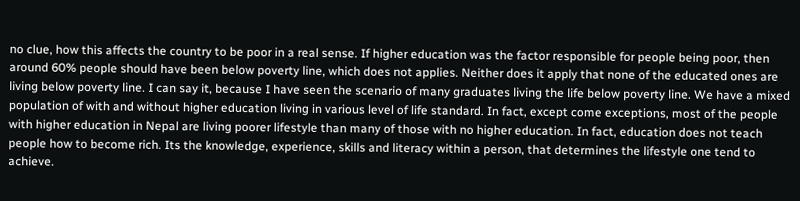no clue, how this affects the country to be poor in a real sense. If higher education was the factor responsible for people being poor, then around 60% people should have been below poverty line, which does not applies. Neither does it apply that none of the educated ones are living below poverty line. I can say it, because I have seen the scenario of many graduates living the life below poverty line. We have a mixed population of with and without higher education living in various level of life standard. In fact, except come exceptions, most of the people with higher education in Nepal are living poorer lifestyle than many of those with no higher education. In fact, education does not teach people how to become rich. Its the knowledge, experience, skills and literacy within a person, that determines the lifestyle one tend to achieve.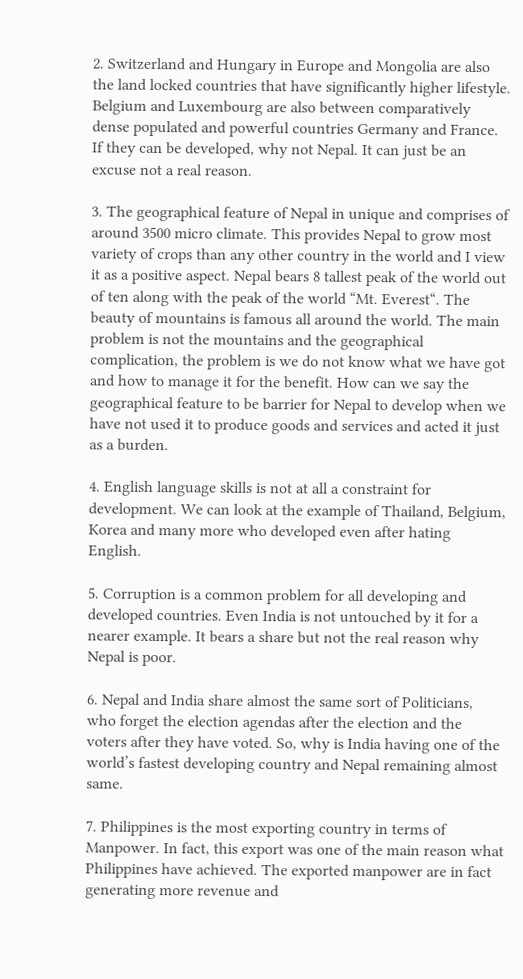2. Switzerland and Hungary in Europe and Mongolia are also the land locked countries that have significantly higher lifestyle. Belgium and Luxembourg are also between comparatively dense populated and powerful countries Germany and France. If they can be developed, why not Nepal. It can just be an excuse not a real reason.

3. The geographical feature of Nepal in unique and comprises of around 3500 micro climate. This provides Nepal to grow most variety of crops than any other country in the world and I view it as a positive aspect. Nepal bears 8 tallest peak of the world out of ten along with the peak of the world “Mt. Everest“. The beauty of mountains is famous all around the world. The main problem is not the mountains and the geographical complication, the problem is we do not know what we have got and how to manage it for the benefit. How can we say the geographical feature to be barrier for Nepal to develop when we have not used it to produce goods and services and acted it just as a burden.

4. English language skills is not at all a constraint for development. We can look at the example of Thailand, Belgium, Korea and many more who developed even after hating English.

5. Corruption is a common problem for all developing and developed countries. Even India is not untouched by it for a nearer example. It bears a share but not the real reason why Nepal is poor.

6. Nepal and India share almost the same sort of Politicians, who forget the election agendas after the election and the voters after they have voted. So, why is India having one of the world’s fastest developing country and Nepal remaining almost same.

7. Philippines is the most exporting country in terms of  Manpower. In fact, this export was one of the main reason what Philippines have achieved. The exported manpower are in fact generating more revenue and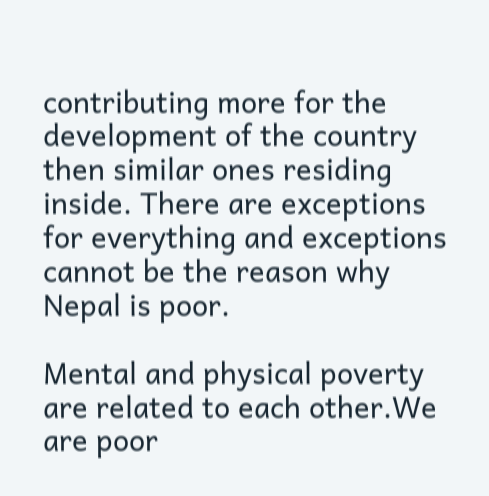contributing more for the development of the country then similar ones residing inside. There are exceptions for everything and exceptions cannot be the reason why Nepal is poor.

Mental and physical poverty are related to each other.We are poor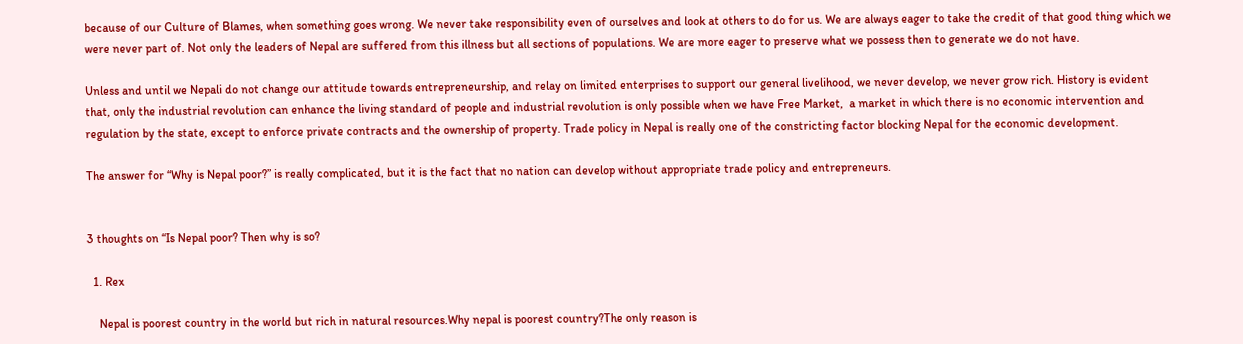because of our Culture of Blames, when something goes wrong. We never take responsibility even of ourselves and look at others to do for us. We are always eager to take the credit of that good thing which we were never part of. Not only the leaders of Nepal are suffered from this illness but all sections of populations. We are more eager to preserve what we possess then to generate we do not have.

Unless and until we Nepali do not change our attitude towards entrepreneurship, and relay on limited enterprises to support our general livelihood, we never develop, we never grow rich. History is evident that, only the industrial revolution can enhance the living standard of people and industrial revolution is only possible when we have Free Market,  a market in which there is no economic intervention and regulation by the state, except to enforce private contracts and the ownership of property. Trade policy in Nepal is really one of the constricting factor blocking Nepal for the economic development.

The answer for “Why is Nepal poor?” is really complicated, but it is the fact that no nation can develop without appropriate trade policy and entrepreneurs.


3 thoughts on “Is Nepal poor? Then why is so?

  1. Rex

    Nepal is poorest country in the world but rich in natural resources.Why nepal is poorest country?The only reason is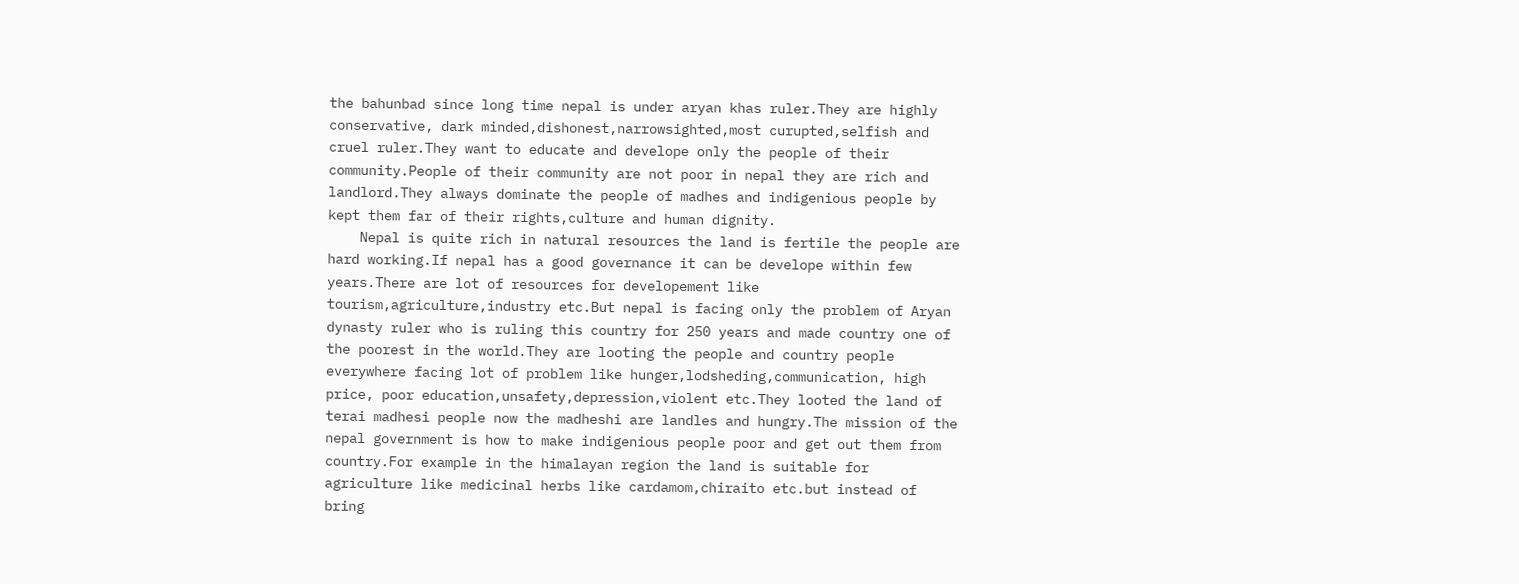the bahunbad since long time nepal is under aryan khas ruler.They are highly conservative, dark minded,dishonest,narrowsighted,most curupted,selfish and cruel ruler.They want to educate and develope only the people of their community.People of their community are not poor in nepal they are rich and landlord.They always dominate the people of madhes and indigenious people by kept them far of their rights,culture and human dignity.
    Nepal is quite rich in natural resources the land is fertile the people are hard working.If nepal has a good governance it can be develope within few years.There are lot of resources for developement like tourism,agriculture,industry etc.But nepal is facing only the problem of Aryan dynasty ruler who is ruling this country for 250 years and made country one of the poorest in the world.They are looting the people and country people everywhere facing lot of problem like hunger,lodsheding,communication, high price, poor education,unsafety,depression,violent etc.They looted the land of terai madhesi people now the madheshi are landles and hungry.The mission of the nepal government is how to make indigenious people poor and get out them from country.For example in the himalayan region the land is suitable for agriculture like medicinal herbs like cardamom,chiraito etc.but instead of bring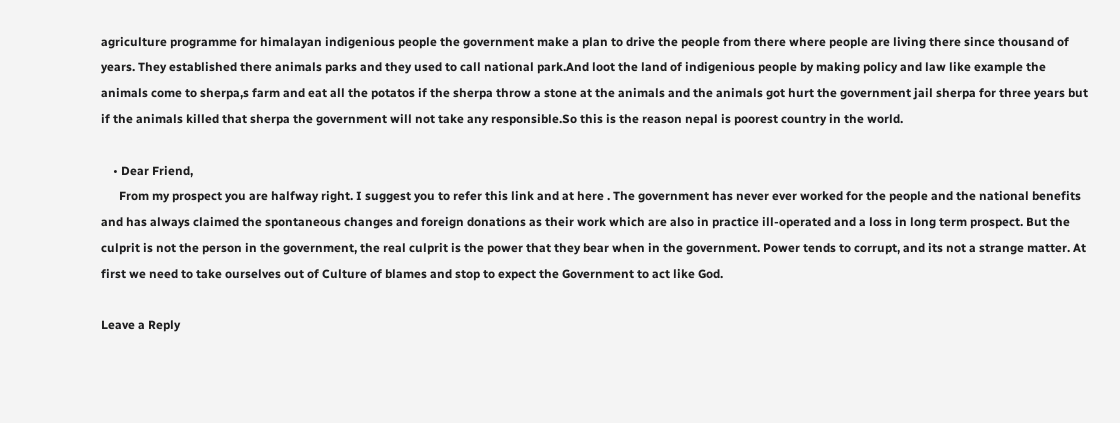agriculture programme for himalayan indigenious people the government make a plan to drive the people from there where people are living there since thousand of years. They established there animals parks and they used to call national park.And loot the land of indigenious people by making policy and law like example the animals come to sherpa,s farm and eat all the potatos if the sherpa throw a stone at the animals and the animals got hurt the government jail sherpa for three years but if the animals killed that sherpa the government will not take any responsible.So this is the reason nepal is poorest country in the world.

    • Dear Friend,
      From my prospect you are halfway right. I suggest you to refer this link and at here . The government has never ever worked for the people and the national benefits and has always claimed the spontaneous changes and foreign donations as their work which are also in practice ill-operated and a loss in long term prospect. But the culprit is not the person in the government, the real culprit is the power that they bear when in the government. Power tends to corrupt, and its not a strange matter. At first we need to take ourselves out of Culture of blames and stop to expect the Government to act like God.

Leave a Reply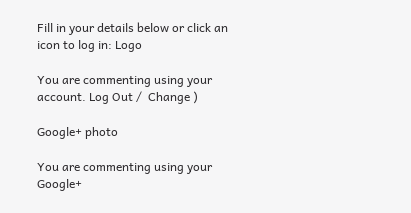Fill in your details below or click an icon to log in: Logo

You are commenting using your account. Log Out /  Change )

Google+ photo

You are commenting using your Google+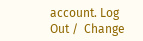account. Log Out /  Change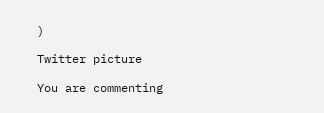)

Twitter picture

You are commenting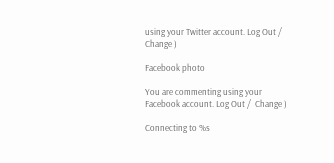using your Twitter account. Log Out /  Change )

Facebook photo

You are commenting using your Facebook account. Log Out /  Change )

Connecting to %s